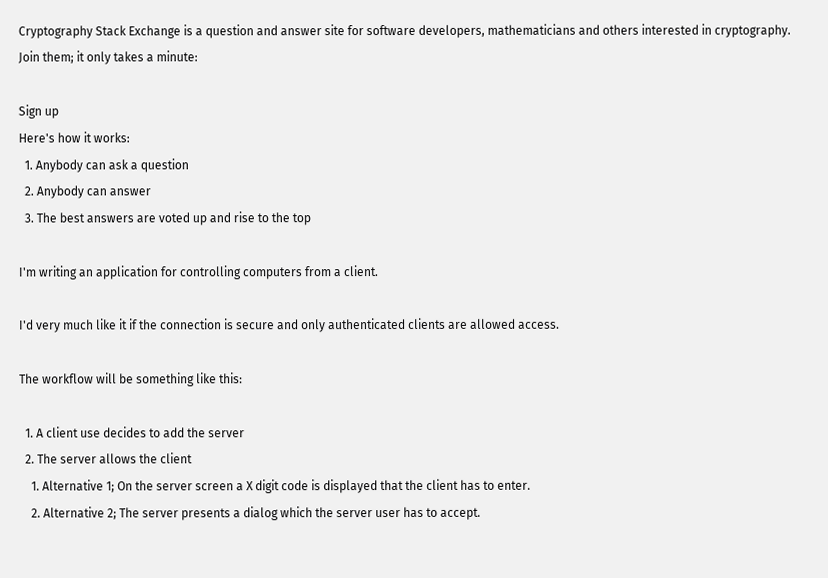Cryptography Stack Exchange is a question and answer site for software developers, mathematicians and others interested in cryptography. Join them; it only takes a minute:

Sign up
Here's how it works:
  1. Anybody can ask a question
  2. Anybody can answer
  3. The best answers are voted up and rise to the top

I'm writing an application for controlling computers from a client.

I'd very much like it if the connection is secure and only authenticated clients are allowed access.

The workflow will be something like this:

  1. A client use decides to add the server
  2. The server allows the client
    1. Alternative 1; On the server screen a X digit code is displayed that the client has to enter.
    2. Alternative 2; The server presents a dialog which the server user has to accept.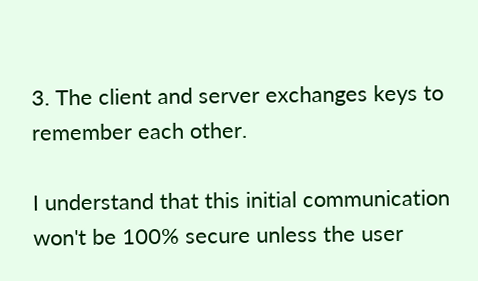3. The client and server exchanges keys to remember each other.

I understand that this initial communication won't be 100% secure unless the user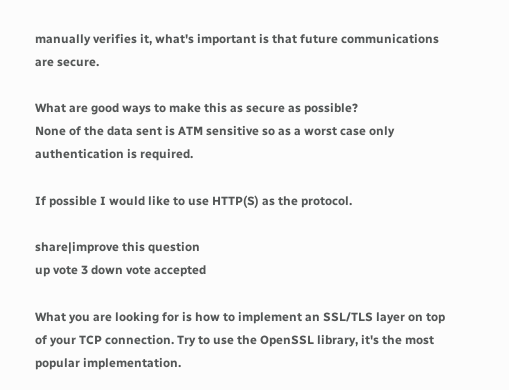manually verifies it, what's important is that future communications are secure.

What are good ways to make this as secure as possible?
None of the data sent is ATM sensitive so as a worst case only authentication is required.

If possible I would like to use HTTP(S) as the protocol.

share|improve this question
up vote 3 down vote accepted

What you are looking for is how to implement an SSL/TLS layer on top of your TCP connection. Try to use the OpenSSL library, it's the most popular implementation.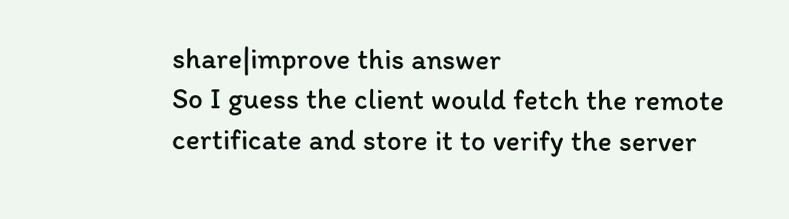share|improve this answer
So I guess the client would fetch the remote certificate and store it to verify the server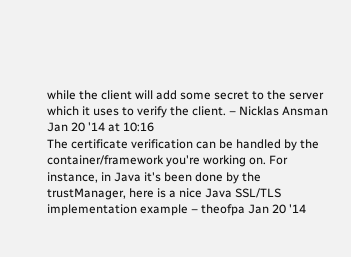while the client will add some secret to the server which it uses to verify the client. – Nicklas Ansman Jan 20 '14 at 10:16
The certificate verification can be handled by the container/framework you're working on. For instance, in Java it's been done by the trustManager, here is a nice Java SSL/TLS implementation example – theofpa Jan 20 '14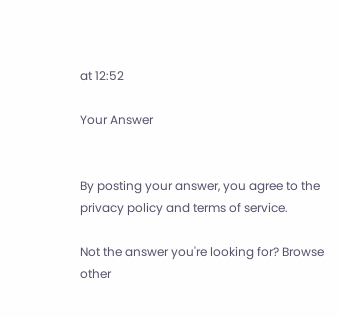at 12:52

Your Answer


By posting your answer, you agree to the privacy policy and terms of service.

Not the answer you're looking for? Browse other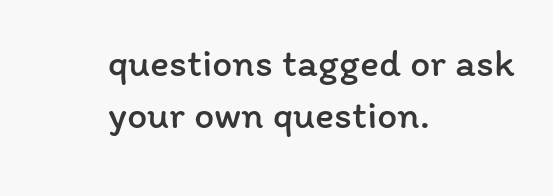questions tagged or ask your own question.